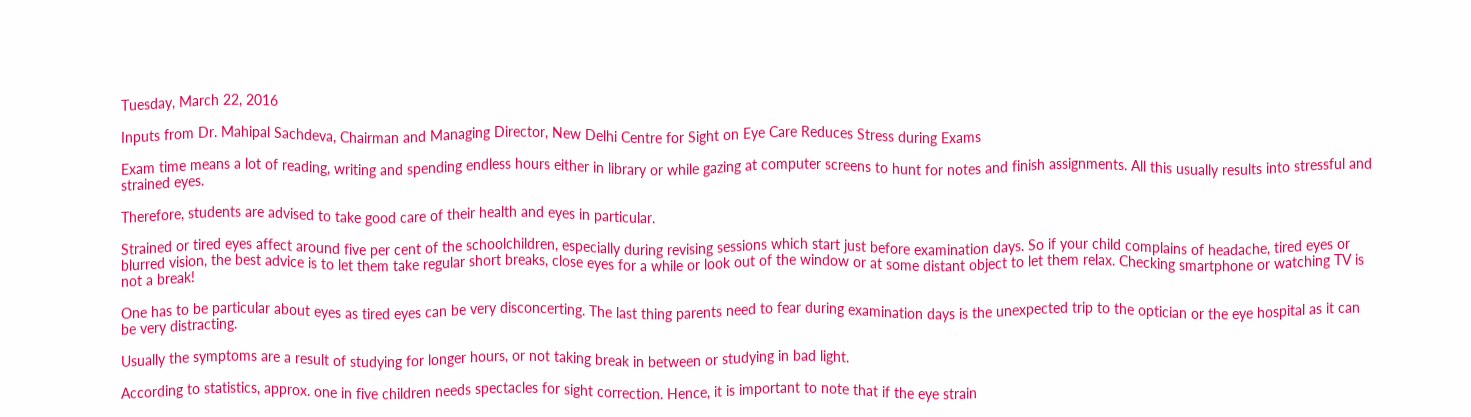Tuesday, March 22, 2016

Inputs from Dr. Mahipal Sachdeva, Chairman and Managing Director, New Delhi Centre for Sight on Eye Care Reduces Stress during Exams

Exam time means a lot of reading, writing and spending endless hours either in library or while gazing at computer screens to hunt for notes and finish assignments. All this usually results into stressful and strained eyes.

Therefore, students are advised to take good care of their health and eyes in particular.

Strained or tired eyes affect around five per cent of the schoolchildren, especially during revising sessions which start just before examination days. So if your child complains of headache, tired eyes or blurred vision, the best advice is to let them take regular short breaks, close eyes for a while or look out of the window or at some distant object to let them relax. Checking smartphone or watching TV is not a break!

One has to be particular about eyes as tired eyes can be very disconcerting. The last thing parents need to fear during examination days is the unexpected trip to the optician or the eye hospital as it can be very distracting.

Usually the symptoms are a result of studying for longer hours, or not taking break in between or studying in bad light.

According to statistics, approx. one in five children needs spectacles for sight correction. Hence, it is important to note that if the eye strain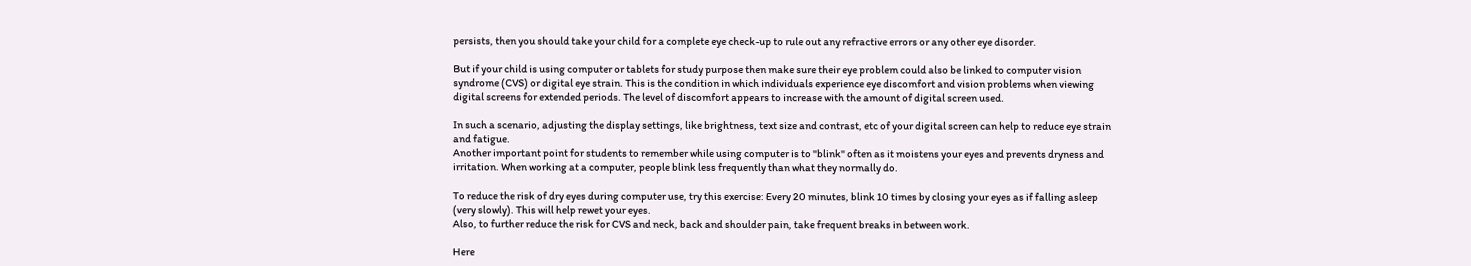persists, then you should take your child for a complete eye check-up to rule out any refractive errors or any other eye disorder.

But if your child is using computer or tablets for study purpose then make sure their eye problem could also be linked to computer vision syndrome (CVS) or digital eye strain. This is the condition in which individuals experience eye discomfort and vision problems when viewing digital screens for extended periods. The level of discomfort appears to increase with the amount of digital screen used.

In such a scenario, adjusting the display settings, like brightness, text size and contrast, etc of your digital screen can help to reduce eye strain and fatigue.
Another important point for students to remember while using computer is to "blink" often as it moistens your eyes and prevents dryness and irritation. When working at a computer, people blink less frequently than what they normally do.

To reduce the risk of dry eyes during computer use, try this exercise: Every 20 minutes, blink 10 times by closing your eyes as if falling asleep (very slowly). This will help rewet your eyes.
Also, to further reduce the risk for CVS and neck, back and shoulder pain, take frequent breaks in between work.

Here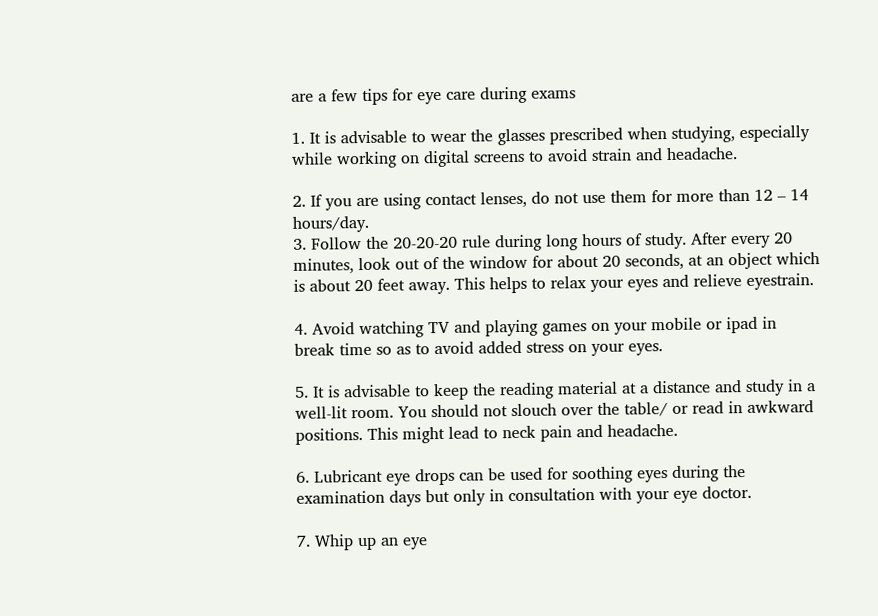are a few tips for eye care during exams

1. It is advisable to wear the glasses prescribed when studying, especially while working on digital screens to avoid strain and headache.

2. If you are using contact lenses, do not use them for more than 12 – 14 hours/day.
3. Follow the 20-20-20 rule during long hours of study. After every 20 minutes, look out of the window for about 20 seconds, at an object which is about 20 feet away. This helps to relax your eyes and relieve eyestrain.

4. Avoid watching TV and playing games on your mobile or ipad in break time so as to avoid added stress on your eyes.

5. It is advisable to keep the reading material at a distance and study in a well-lit room. You should not slouch over the table/ or read in awkward positions. This might lead to neck pain and headache.

6. Lubricant eye drops can be used for soothing eyes during the examination days but only in consultation with your eye doctor.

7. Whip up an eye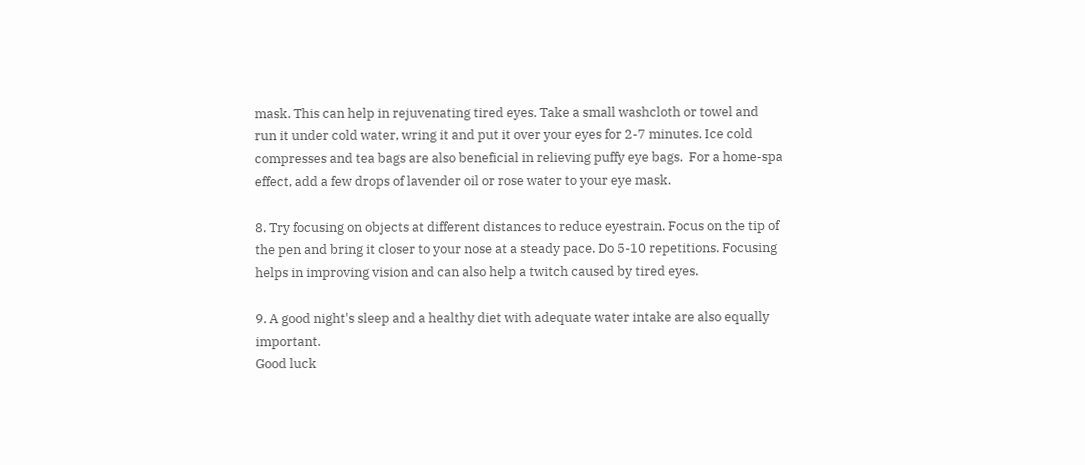mask. This can help in rejuvenating tired eyes. Take a small washcloth or towel and run it under cold water, wring it and put it over your eyes for 2-7 minutes. Ice cold compresses and tea bags are also beneficial in relieving puffy eye bags.  For a home-spa effect, add a few drops of lavender oil or rose water to your eye mask.

8. Try focusing on objects at different distances to reduce eyestrain. Focus on the tip of the pen and bring it closer to your nose at a steady pace. Do 5-10 repetitions. Focusing helps in improving vision and can also help a twitch caused by tired eyes.

9. A good night's sleep and a healthy diet with adequate water intake are also equally important.
Good luck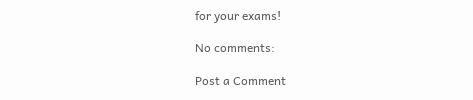for your exams!

No comments:

Post a Comment